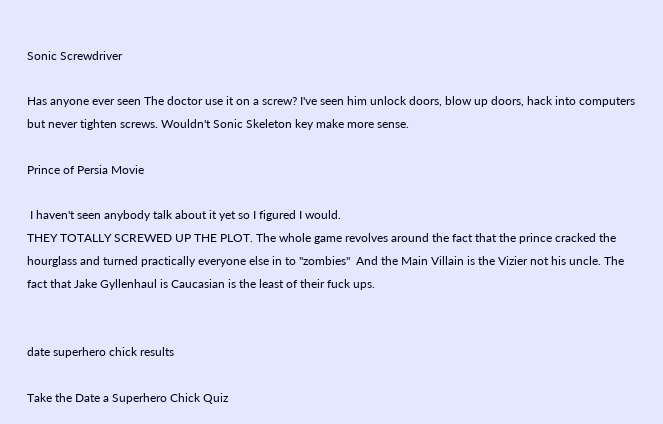Sonic Screwdriver

Has anyone ever seen The doctor use it on a screw? I've seen him unlock doors, blow up doors, hack into computers but never tighten screws. Wouldn't Sonic Skeleton key make more sense.

Prince of Persia Movie

 I haven't seen anybody talk about it yet so I figured I would.
THEY TOTALLY SCREWED UP THE PLOT. The whole game revolves around the fact that the prince cracked the hourglass and turned practically everyone else in to "zombies"  And the Main Villain is the Vizier not his uncle. The fact that Jake Gyllenhaul is Caucasian is the least of their fuck ups.


date superhero chick results

Take the Date a Superhero Chick Quiz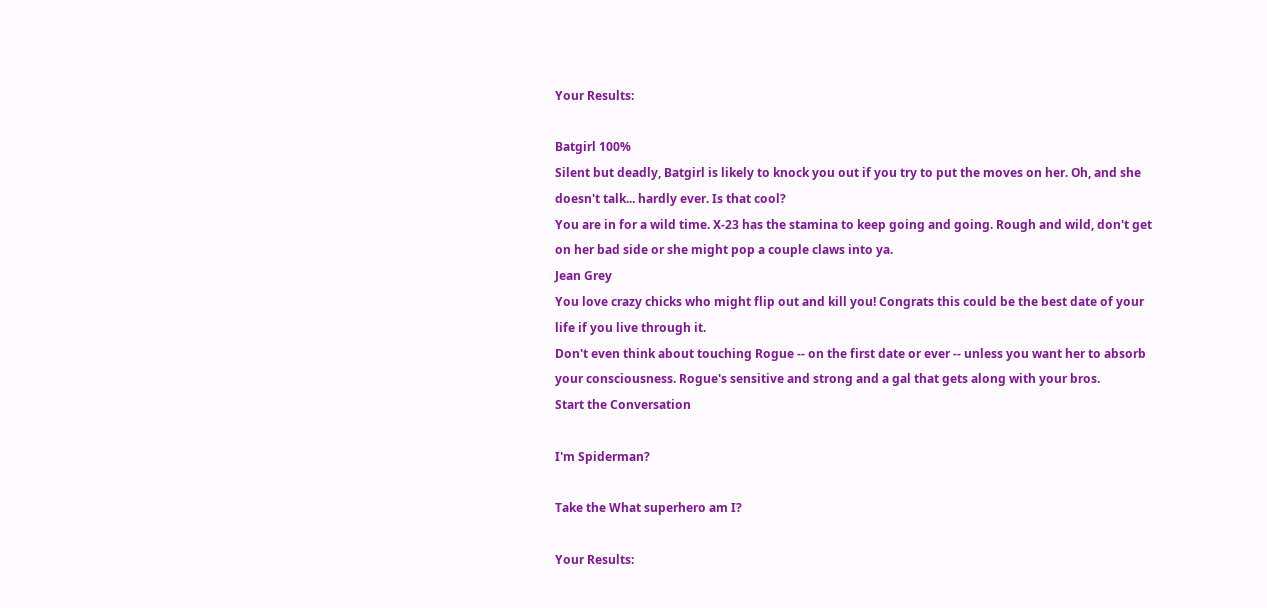Your Results:

Batgirl 100%
Silent but deadly, Batgirl is likely to knock you out if you try to put the moves on her. Oh, and she doesn't talk... hardly ever. Is that cool?
You are in for a wild time. X-23 has the stamina to keep going and going. Rough and wild, don't get on her bad side or she might pop a couple claws into ya.
Jean Grey
You love crazy chicks who might flip out and kill you! Congrats this could be the best date of your life if you live through it.
Don't even think about touching Rogue -- on the first date or ever -- unless you want her to absorb your consciousness. Rogue's sensitive and strong and a gal that gets along with your bros.
Start the Conversation

I'm Spiderman?

Take the What superhero am I?

Your Results: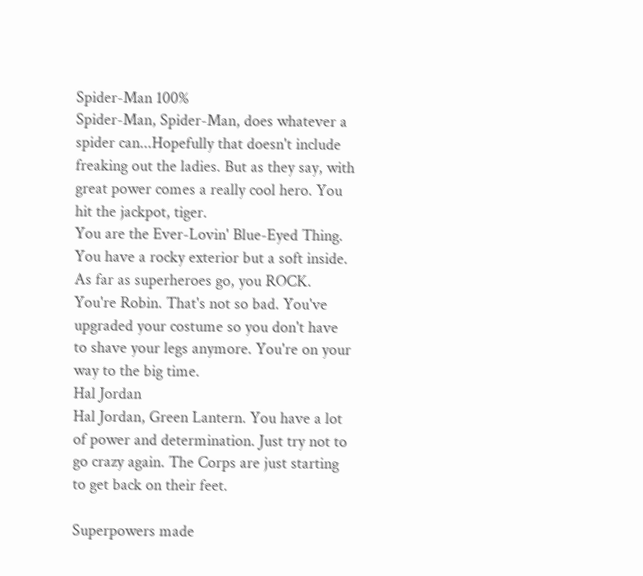Spider-Man 100%
Spider-Man, Spider-Man, does whatever a spider can...Hopefully that doesn't include freaking out the ladies. But as they say, with great power comes a really cool hero. You hit the jackpot, tiger.
You are the Ever-Lovin' Blue-Eyed Thing. You have a rocky exterior but a soft inside. As far as superheroes go, you ROCK.
You're Robin. That's not so bad. You've upgraded your costume so you don't have to shave your legs anymore. You're on your way to the big time.
Hal Jordan
Hal Jordan, Green Lantern. You have a lot of power and determination. Just try not to go crazy again. The Corps are just starting to get back on their feet.

Superpowers made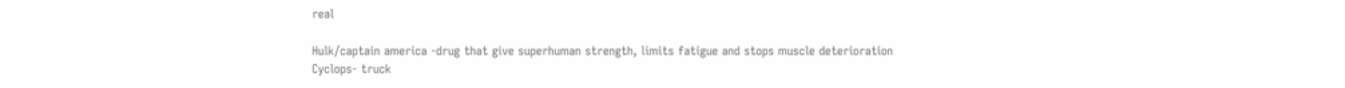real

Hulk/captain america -drug that give superhuman strength, limits fatigue and stops muscle deterioration
Cyclops- truck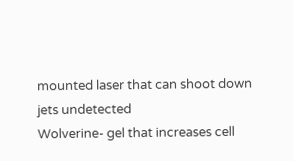mounted laser that can shoot down jets undetected
Wolverine- gel that increases cell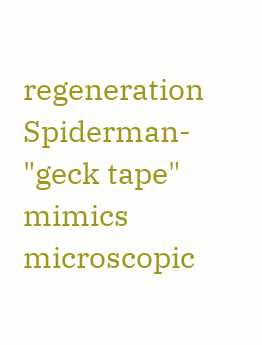regeneration
Spiderman- "geck tape" mimics microscopic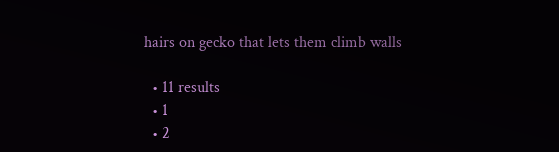hairs on gecko that lets them climb walls

  • 11 results
  • 1
  • 2